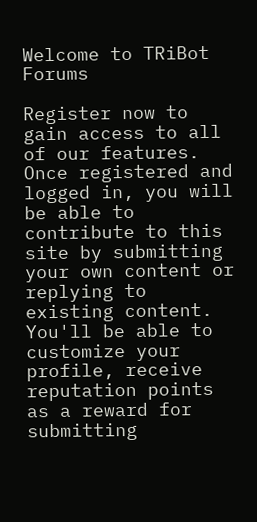Welcome to TRiBot Forums

Register now to gain access to all of our features. Once registered and logged in, you will be able to contribute to this site by submitting your own content or replying to existing content. You'll be able to customize your profile, receive reputation points as a reward for submitting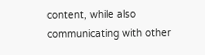content, while also communicating with other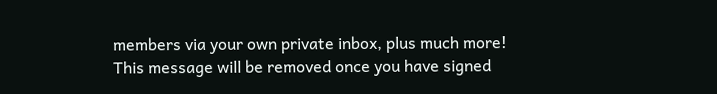members via your own private inbox, plus much more! This message will be removed once you have signed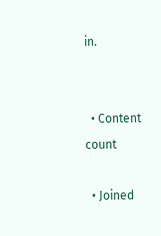in.


  • Content count

  • Joined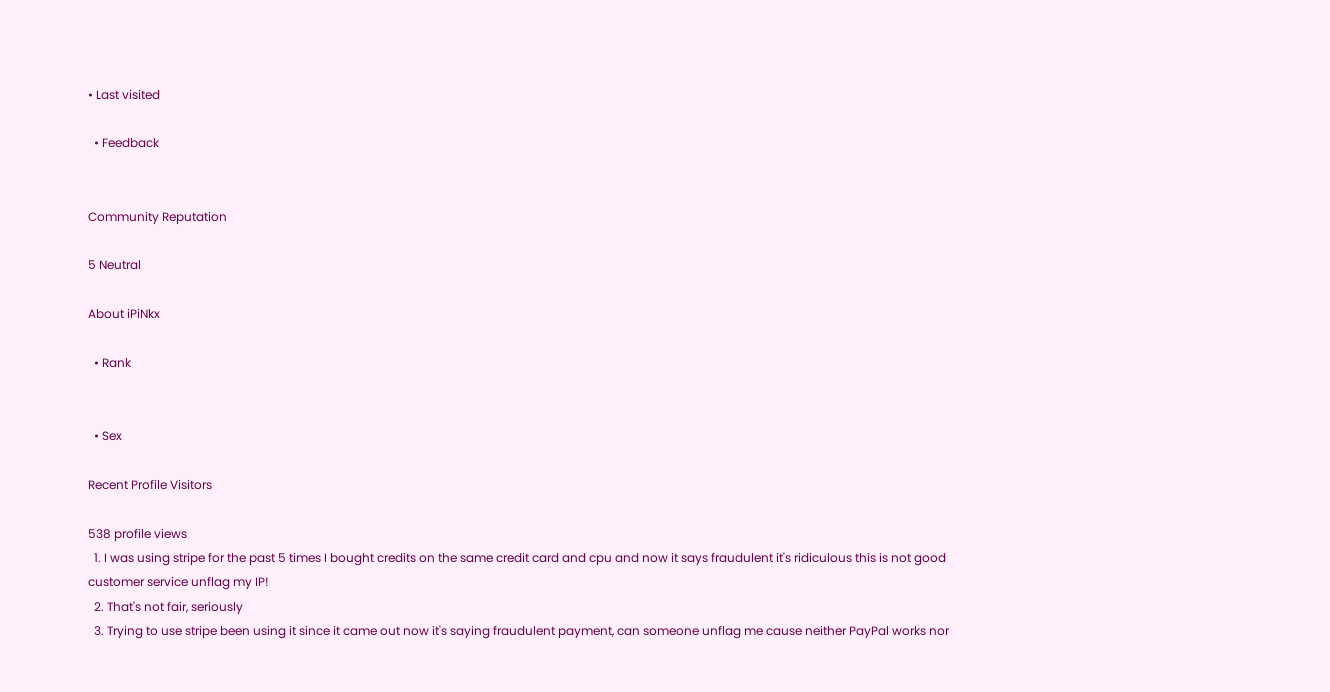• Last visited

  • Feedback


Community Reputation

5 Neutral

About iPiNkx

  • Rank


  • Sex

Recent Profile Visitors

538 profile views
  1. I was using stripe for the past 5 times I bought credits on the same credit card and cpu and now it says fraudulent it's ridiculous this is not good customer service unflag my IP!
  2. That's not fair, seriously
  3. Trying to use stripe been using it since it came out now it's saying fraudulent payment, can someone unflag me cause neither PayPal works nor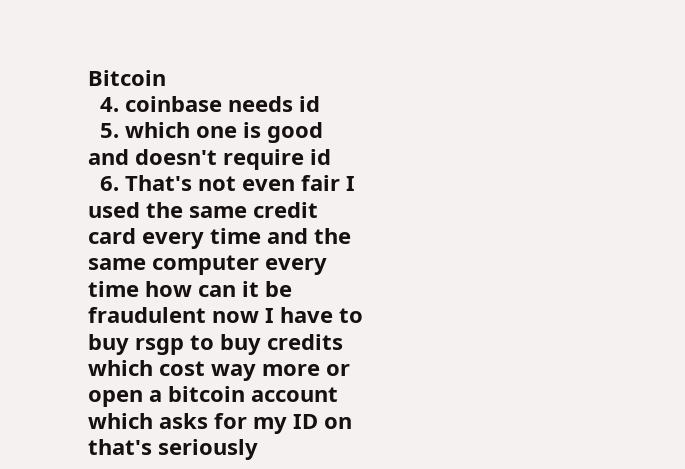Bitcoin
  4. coinbase needs id
  5. which one is good and doesn't require id
  6. That's not even fair I used the same credit card every time and the same computer every time how can it be fraudulent now I have to buy rsgp to buy credits which cost way more or open a bitcoin account which asks for my ID on that's seriously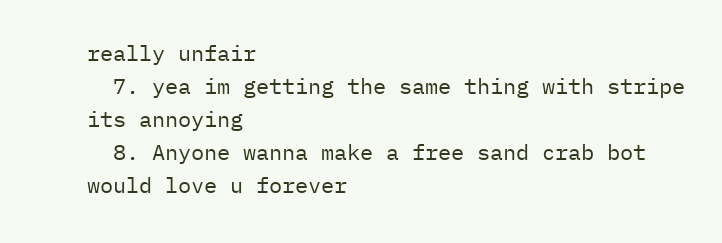really unfair
  7. yea im getting the same thing with stripe its annoying
  8. Anyone wanna make a free sand crab bot would love u forever